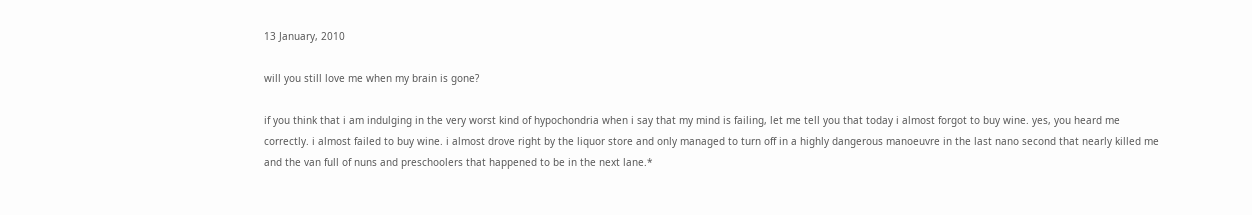13 January, 2010

will you still love me when my brain is gone?

if you think that i am indulging in the very worst kind of hypochondria when i say that my mind is failing, let me tell you that today i almost forgot to buy wine. yes, you heard me correctly. i almost failed to buy wine. i almost drove right by the liquor store and only managed to turn off in a highly dangerous manoeuvre in the last nano second that nearly killed me and the van full of nuns and preschoolers that happened to be in the next lane.*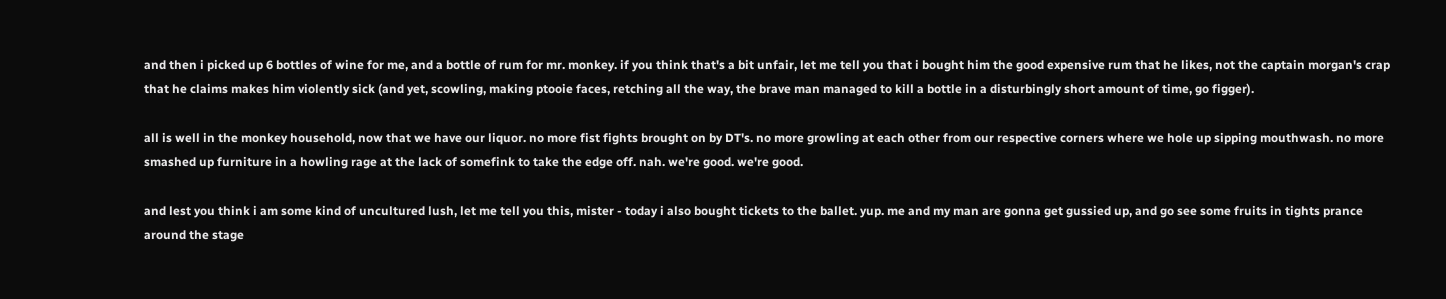and then i picked up 6 bottles of wine for me, and a bottle of rum for mr. monkey. if you think that's a bit unfair, let me tell you that i bought him the good expensive rum that he likes, not the captain morgan's crap that he claims makes him violently sick (and yet, scowling, making ptooie faces, retching all the way, the brave man managed to kill a bottle in a disturbingly short amount of time, go figger).

all is well in the monkey household, now that we have our liquor. no more fist fights brought on by DT's. no more growling at each other from our respective corners where we hole up sipping mouthwash. no more smashed up furniture in a howling rage at the lack of somefink to take the edge off. nah. we're good. we're good.

and lest you think i am some kind of uncultured lush, let me tell you this, mister - today i also bought tickets to the ballet. yup. me and my man are gonna get gussied up, and go see some fruits in tights prance around the stage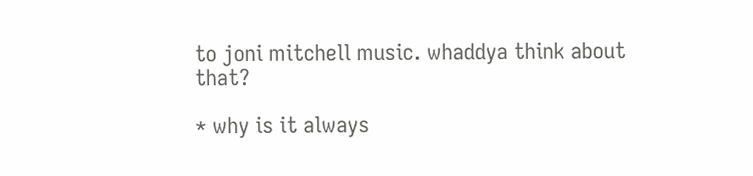to joni mitchell music. whaddya think about that?

* why is it always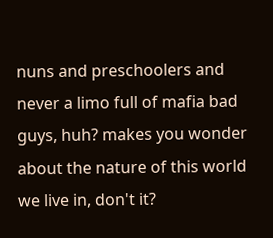nuns and preschoolers and never a limo full of mafia bad guys, huh? makes you wonder about the nature of this world we live in, don't it?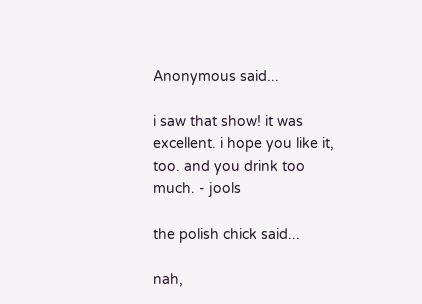Anonymous said...

i saw that show! it was excellent. i hope you like it, too. and you drink too much. - jools

the polish chick said...

nah,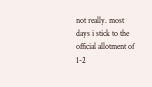not really. most days i stick to the official allotment of 1-2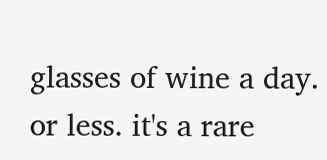glasses of wine a day. or less. it's a rare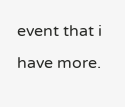event that i have more.